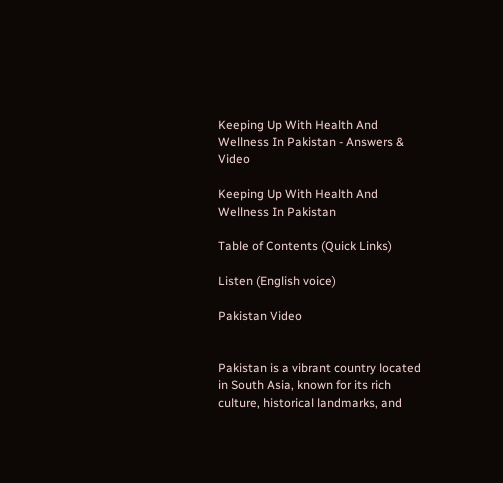Keeping Up With Health And Wellness In Pakistan - Answers & Video

Keeping Up With Health And Wellness In Pakistan

Table of Contents (Quick Links)

Listen (English voice)

Pakistan Video


Pakistan is a vibrant country located in South Asia, known for its rich culture, historical landmarks, and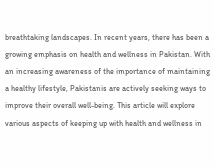breathtaking landscapes. In recent years, there has been a growing emphasis on health and wellness in Pakistan. With an increasing awareness of the importance of maintaining a healthy lifestyle, Pakistanis are actively seeking ways to improve their overall well-being. This article will explore various aspects of keeping up with health and wellness in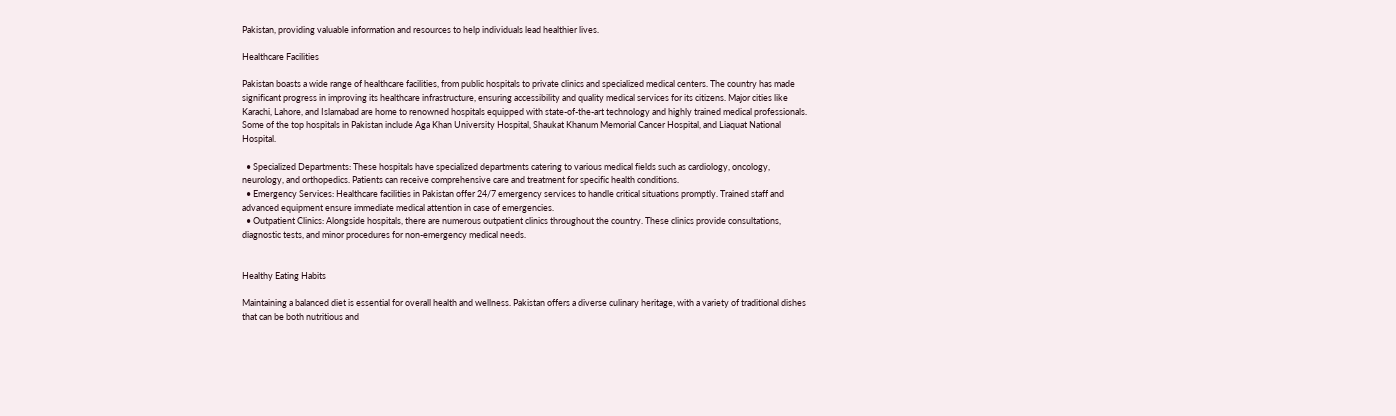Pakistan, providing valuable information and resources to help individuals lead healthier lives.

Healthcare Facilities

Pakistan boasts a wide range of healthcare facilities, from public hospitals to private clinics and specialized medical centers. The country has made significant progress in improving its healthcare infrastructure, ensuring accessibility and quality medical services for its citizens. Major cities like Karachi, Lahore, and Islamabad are home to renowned hospitals equipped with state-of-the-art technology and highly trained medical professionals. Some of the top hospitals in Pakistan include Aga Khan University Hospital, Shaukat Khanum Memorial Cancer Hospital, and Liaquat National Hospital.

  • Specialized Departments: These hospitals have specialized departments catering to various medical fields such as cardiology, oncology, neurology, and orthopedics. Patients can receive comprehensive care and treatment for specific health conditions.
  • Emergency Services: Healthcare facilities in Pakistan offer 24/7 emergency services to handle critical situations promptly. Trained staff and advanced equipment ensure immediate medical attention in case of emergencies.
  • Outpatient Clinics: Alongside hospitals, there are numerous outpatient clinics throughout the country. These clinics provide consultations, diagnostic tests, and minor procedures for non-emergency medical needs.


Healthy Eating Habits

Maintaining a balanced diet is essential for overall health and wellness. Pakistan offers a diverse culinary heritage, with a variety of traditional dishes that can be both nutritious and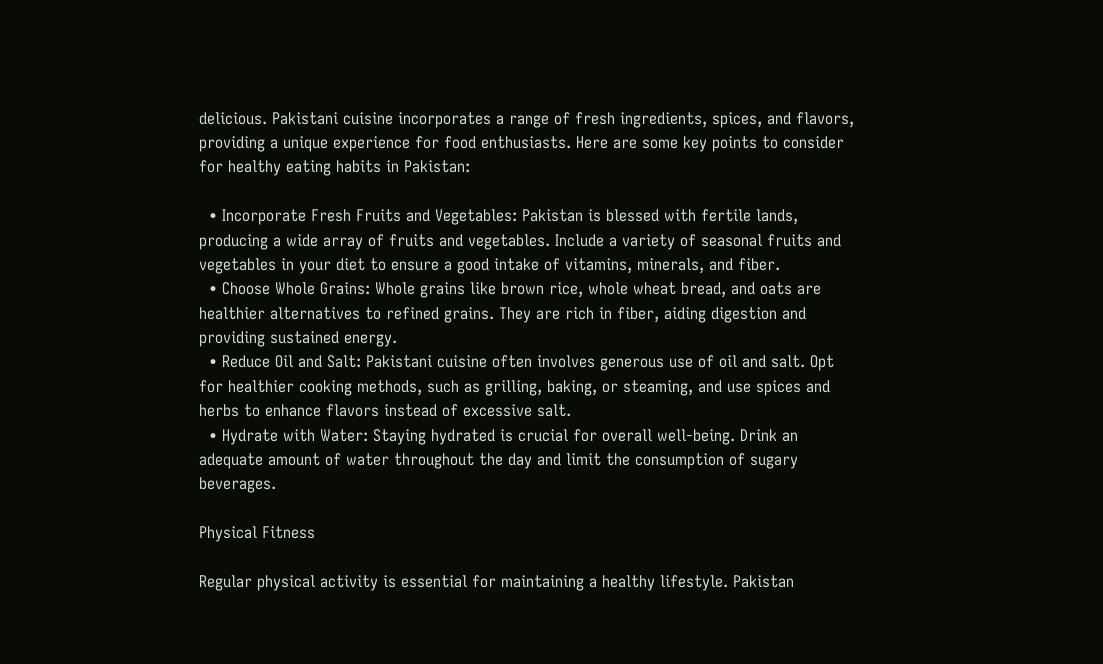delicious. Pakistani cuisine incorporates a range of fresh ingredients, spices, and flavors, providing a unique experience for food enthusiasts. Here are some key points to consider for healthy eating habits in Pakistan:

  • Incorporate Fresh Fruits and Vegetables: Pakistan is blessed with fertile lands, producing a wide array of fruits and vegetables. Include a variety of seasonal fruits and vegetables in your diet to ensure a good intake of vitamins, minerals, and fiber.
  • Choose Whole Grains: Whole grains like brown rice, whole wheat bread, and oats are healthier alternatives to refined grains. They are rich in fiber, aiding digestion and providing sustained energy.
  • Reduce Oil and Salt: Pakistani cuisine often involves generous use of oil and salt. Opt for healthier cooking methods, such as grilling, baking, or steaming, and use spices and herbs to enhance flavors instead of excessive salt.
  • Hydrate with Water: Staying hydrated is crucial for overall well-being. Drink an adequate amount of water throughout the day and limit the consumption of sugary beverages.

Physical Fitness

Regular physical activity is essential for maintaining a healthy lifestyle. Pakistan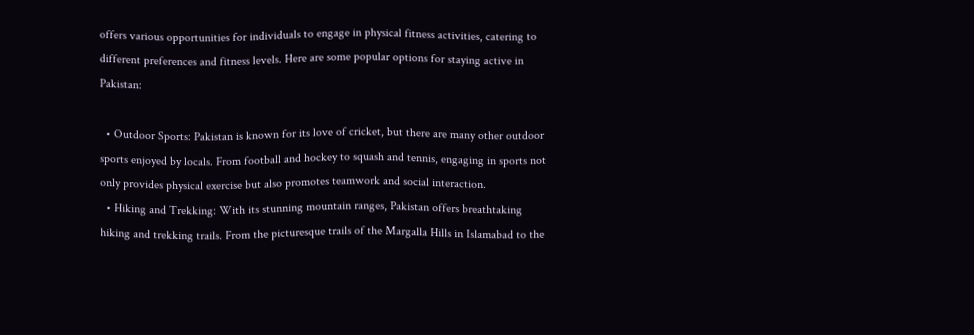offers various opportunities for individuals to engage in physical fitness activities, catering to different preferences and fitness levels. Here are some popular options for staying active in Pakistan:

  • Outdoor Sports: Pakistan is known for its love of cricket, but there are many other outdoor sports enjoyed by locals. From football and hockey to squash and tennis, engaging in sports not only provides physical exercise but also promotes teamwork and social interaction.
  • Hiking and Trekking: With its stunning mountain ranges, Pakistan offers breathtaking hiking and trekking trails. From the picturesque trails of the Margalla Hills in Islamabad to the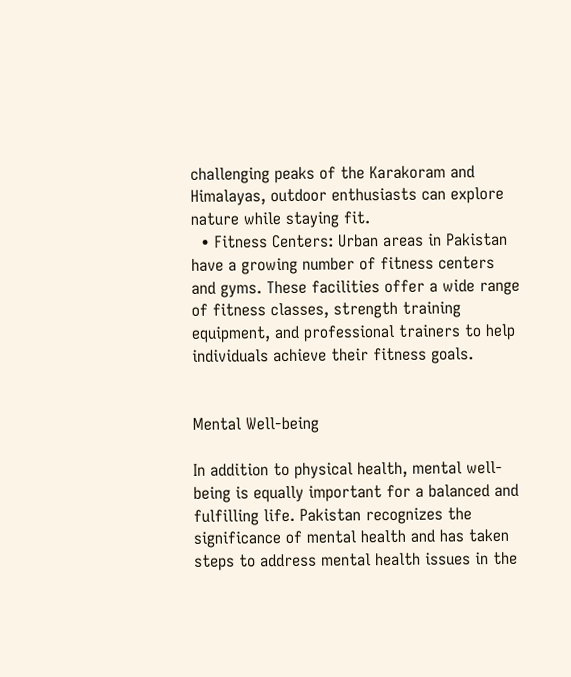challenging peaks of the Karakoram and Himalayas, outdoor enthusiasts can explore nature while staying fit.
  • Fitness Centers: Urban areas in Pakistan have a growing number of fitness centers and gyms. These facilities offer a wide range of fitness classes, strength training equipment, and professional trainers to help individuals achieve their fitness goals.


Mental Well-being

In addition to physical health, mental well-being is equally important for a balanced and fulfilling life. Pakistan recognizes the significance of mental health and has taken steps to address mental health issues in the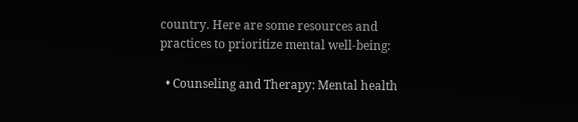country. Here are some resources and practices to prioritize mental well-being:

  • Counseling and Therapy: Mental health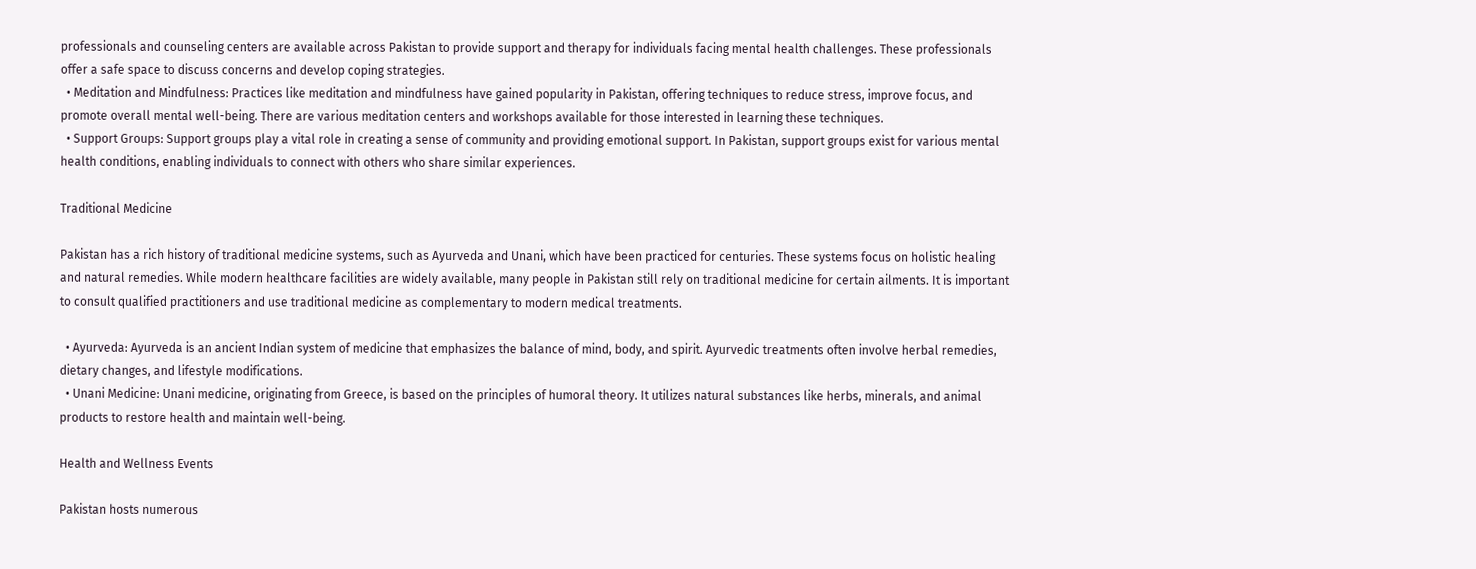professionals and counseling centers are available across Pakistan to provide support and therapy for individuals facing mental health challenges. These professionals offer a safe space to discuss concerns and develop coping strategies.
  • Meditation and Mindfulness: Practices like meditation and mindfulness have gained popularity in Pakistan, offering techniques to reduce stress, improve focus, and promote overall mental well-being. There are various meditation centers and workshops available for those interested in learning these techniques.
  • Support Groups: Support groups play a vital role in creating a sense of community and providing emotional support. In Pakistan, support groups exist for various mental health conditions, enabling individuals to connect with others who share similar experiences.

Traditional Medicine

Pakistan has a rich history of traditional medicine systems, such as Ayurveda and Unani, which have been practiced for centuries. These systems focus on holistic healing and natural remedies. While modern healthcare facilities are widely available, many people in Pakistan still rely on traditional medicine for certain ailments. It is important to consult qualified practitioners and use traditional medicine as complementary to modern medical treatments.

  • Ayurveda: Ayurveda is an ancient Indian system of medicine that emphasizes the balance of mind, body, and spirit. Ayurvedic treatments often involve herbal remedies, dietary changes, and lifestyle modifications.
  • Unani Medicine: Unani medicine, originating from Greece, is based on the principles of humoral theory. It utilizes natural substances like herbs, minerals, and animal products to restore health and maintain well-being.

Health and Wellness Events

Pakistan hosts numerous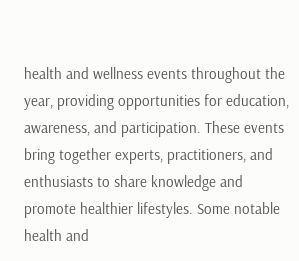health and wellness events throughout the year, providing opportunities for education, awareness, and participation. These events bring together experts, practitioners, and enthusiasts to share knowledge and promote healthier lifestyles. Some notable health and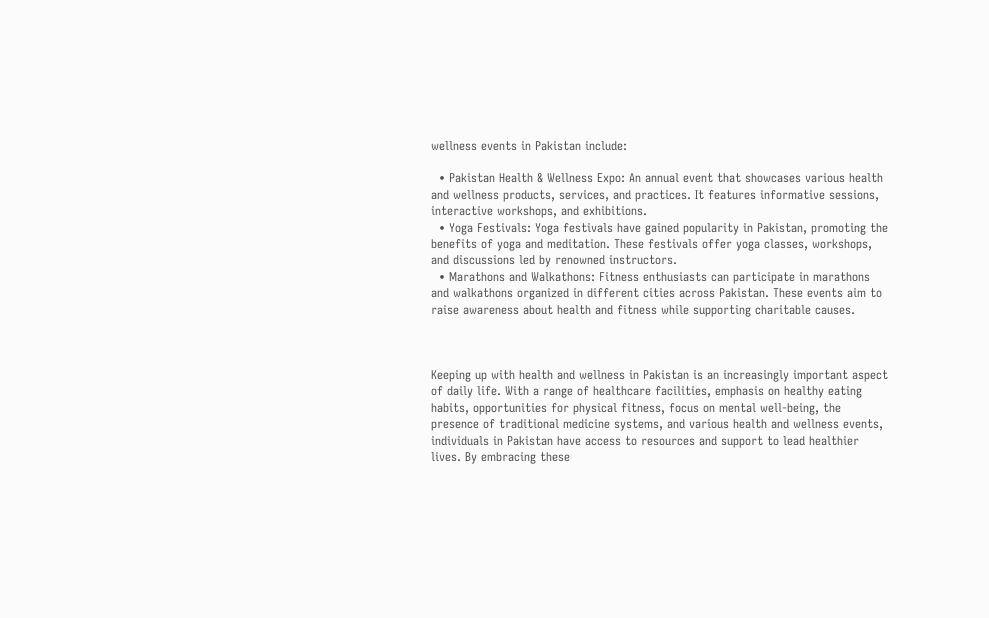wellness events in Pakistan include:

  • Pakistan Health & Wellness Expo: An annual event that showcases various health and wellness products, services, and practices. It features informative sessions, interactive workshops, and exhibitions.
  • Yoga Festivals: Yoga festivals have gained popularity in Pakistan, promoting the benefits of yoga and meditation. These festivals offer yoga classes, workshops, and discussions led by renowned instructors.
  • Marathons and Walkathons: Fitness enthusiasts can participate in marathons and walkathons organized in different cities across Pakistan. These events aim to raise awareness about health and fitness while supporting charitable causes.



Keeping up with health and wellness in Pakistan is an increasingly important aspect of daily life. With a range of healthcare facilities, emphasis on healthy eating habits, opportunities for physical fitness, focus on mental well-being, the presence of traditional medicine systems, and various health and wellness events, individuals in Pakistan have access to resources and support to lead healthier lives. By embracing these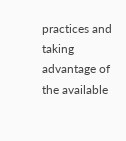practices and taking advantage of the available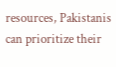resources, Pakistanis can prioritize their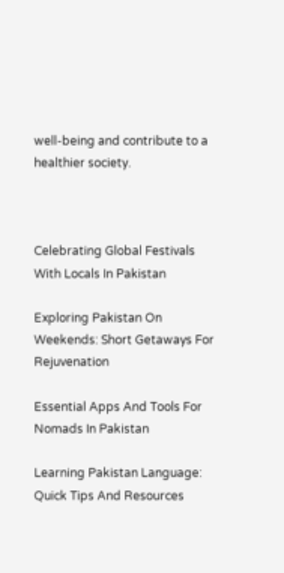well-being and contribute to a healthier society.



Celebrating Global Festivals With Locals In Pakistan

Exploring Pakistan On Weekends: Short Getaways For Rejuvenation

Essential Apps And Tools For Nomads In Pakistan

Learning Pakistan Language: Quick Tips And Resources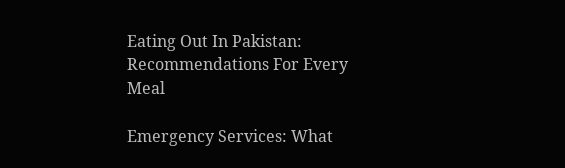Eating Out In Pakistan: Recommendations For Every Meal

Emergency Services: What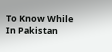To Know While In Pakistan